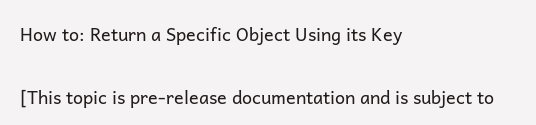How to: Return a Specific Object Using its Key

[This topic is pre-release documentation and is subject to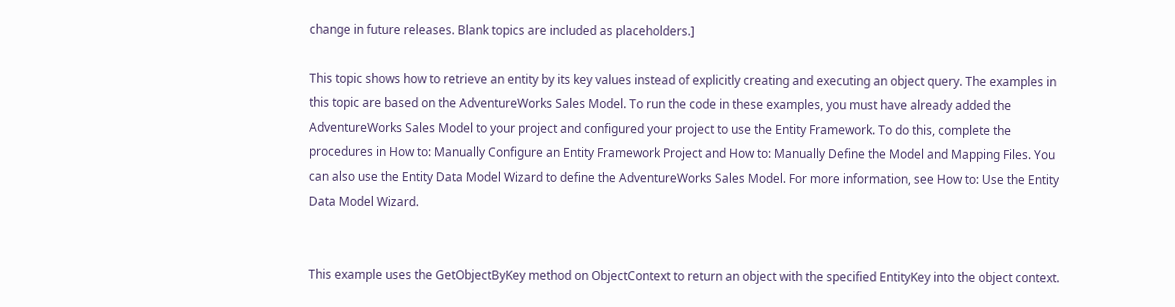change in future releases. Blank topics are included as placeholders.]

This topic shows how to retrieve an entity by its key values instead of explicitly creating and executing an object query. The examples in this topic are based on the AdventureWorks Sales Model. To run the code in these examples, you must have already added the AdventureWorks Sales Model to your project and configured your project to use the Entity Framework. To do this, complete the procedures in How to: Manually Configure an Entity Framework Project and How to: Manually Define the Model and Mapping Files. You can also use the Entity Data Model Wizard to define the AdventureWorks Sales Model. For more information, see How to: Use the Entity Data Model Wizard.


This example uses the GetObjectByKey method on ObjectContext to return an object with the specified EntityKey into the object context.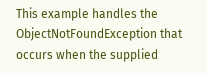This example handles the ObjectNotFoundException that occurs when the supplied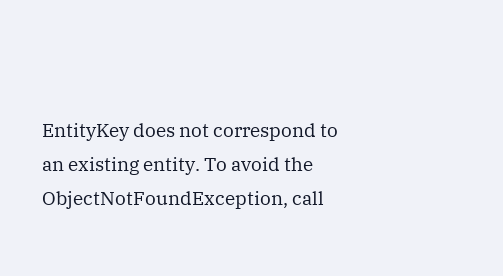EntityKey does not correspond to an existing entity. To avoid the ObjectNotFoundException, call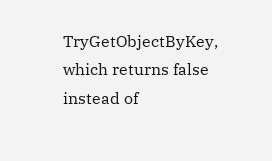TryGetObjectByKey, which returns false instead of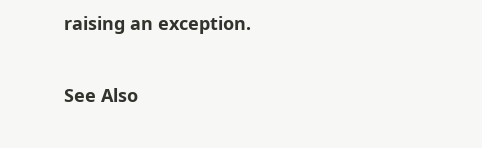raising an exception.

See Also